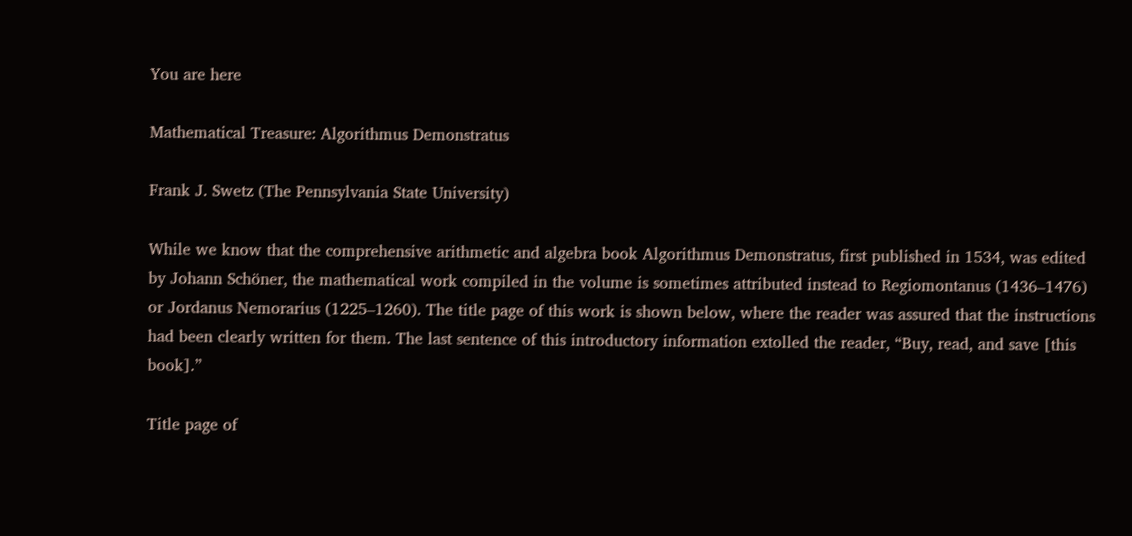You are here

Mathematical Treasure: Algorithmus Demonstratus

Frank J. Swetz (The Pennsylvania State University)

While we know that the comprehensive arithmetic and algebra book Algorithmus Demonstratus, first published in 1534, was edited by Johann Schöner, the mathematical work compiled in the volume is sometimes attributed instead to Regiomontanus (1436–1476) or Jordanus Nemorarius (1225–1260). The title page of this work is shown below, where the reader was assured that the instructions had been clearly written for them. The last sentence of this introductory information extolled the reader, “Buy, read, and save [this book].”

Title page of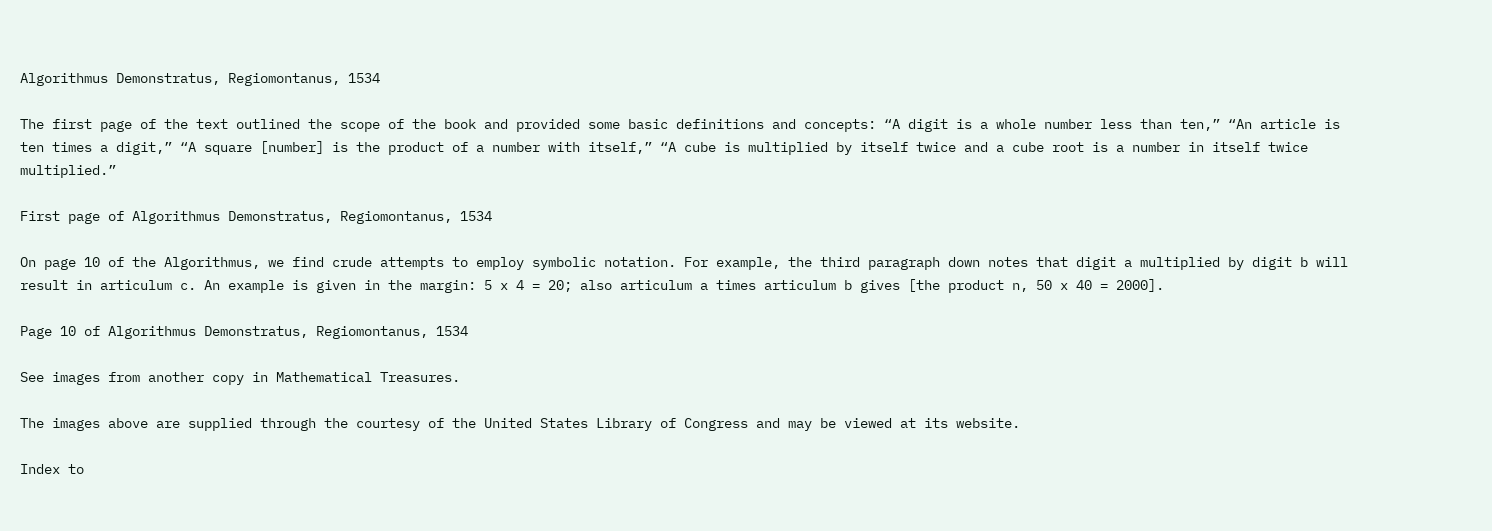Algorithmus Demonstratus, Regiomontanus, 1534

The first page of the text outlined the scope of the book and provided some basic definitions and concepts: “A digit is a whole number less than ten,” “An article is ten times a digit,” “A square [number] is the product of a number with itself,” “A cube is multiplied by itself twice and a cube root is a number in itself twice multiplied.”

First page of Algorithmus Demonstratus, Regiomontanus, 1534

On page 10 of the Algorithmus, we find crude attempts to employ symbolic notation. For example, the third paragraph down notes that digit a multiplied by digit b will result in articulum c. An example is given in the margin: 5 x 4 = 20; also articulum a times articulum b gives [the product n, 50 x 40 = 2000].

Page 10 of Algorithmus Demonstratus, Regiomontanus, 1534

See images from another copy in Mathematical Treasures.

The images above are supplied through the courtesy of the United States Library of Congress and may be viewed at its website.

Index to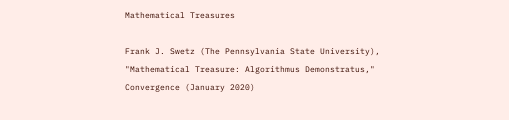Mathematical Treasures

Frank J. Swetz (The Pennsylvania State University), "Mathematical Treasure: Algorithmus Demonstratus," Convergence (January 2020)